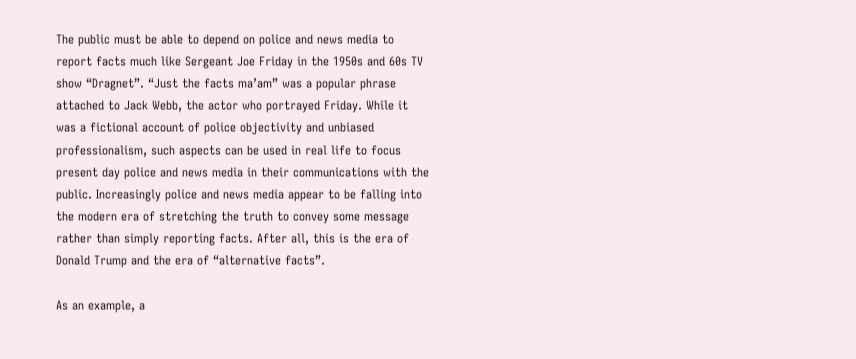The public must be able to depend on police and news media to report facts much like Sergeant Joe Friday in the 1950s and 60s TV show “Dragnet”. “Just the facts ma’am” was a popular phrase attached to Jack Webb, the actor who portrayed Friday. While it was a fictional account of police objectivity and unbiased professionalism, such aspects can be used in real life to focus present day police and news media in their communications with the public. Increasingly police and news media appear to be falling into the modern era of stretching the truth to convey some message rather than simply reporting facts. After all, this is the era of Donald Trump and the era of “alternative facts”.

As an example, a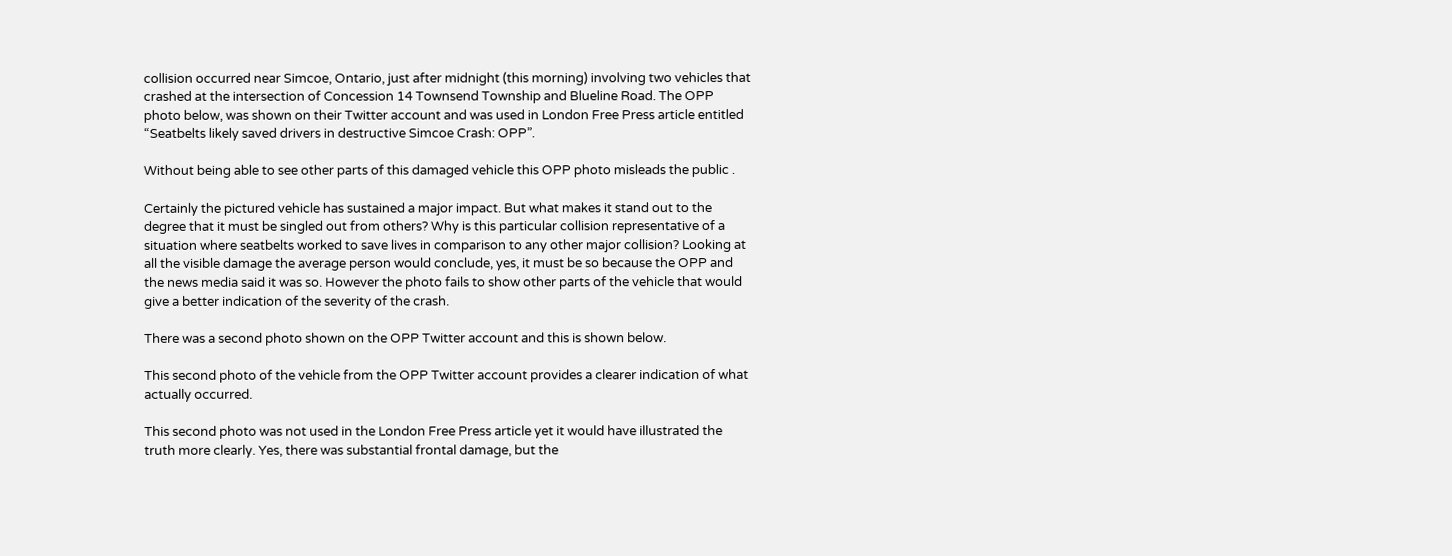collision occurred near Simcoe, Ontario, just after midnight (this morning) involving two vehicles that crashed at the intersection of Concession 14 Townsend Township and Blueline Road. The OPP photo below, was shown on their Twitter account and was used in London Free Press article entitled “Seatbelts likely saved drivers in destructive Simcoe Crash: OPP”.

Without being able to see other parts of this damaged vehicle this OPP photo misleads the public .

Certainly the pictured vehicle has sustained a major impact. But what makes it stand out to the degree that it must be singled out from others? Why is this particular collision representative of a situation where seatbelts worked to save lives in comparison to any other major collision? Looking at all the visible damage the average person would conclude, yes, it must be so because the OPP and the news media said it was so. However the photo fails to show other parts of the vehicle that would give a better indication of the severity of the crash.

There was a second photo shown on the OPP Twitter account and this is shown below.

This second photo of the vehicle from the OPP Twitter account provides a clearer indication of what actually occurred.

This second photo was not used in the London Free Press article yet it would have illustrated the truth more clearly. Yes, there was substantial frontal damage, but the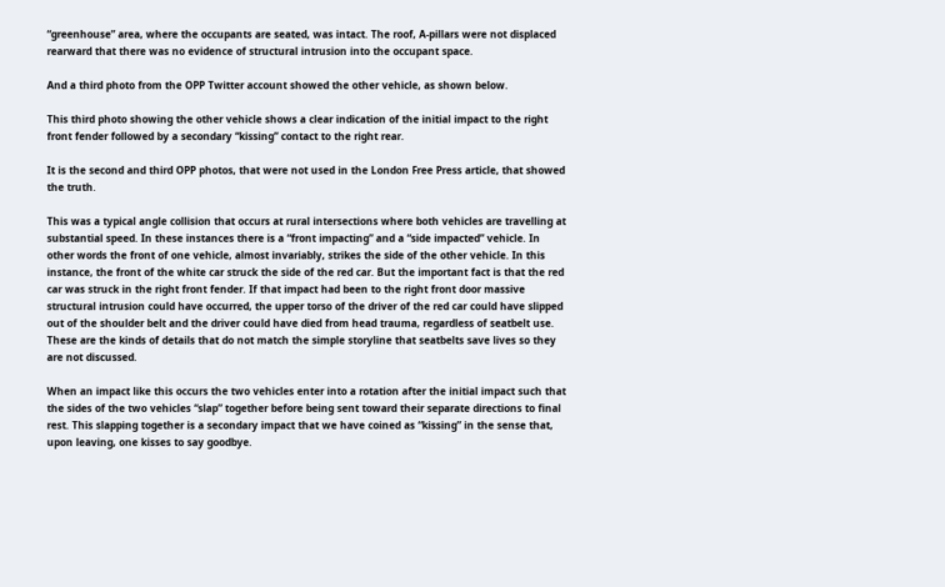“greenhouse” area, where the occupants are seated, was intact. The roof, A-pillars were not displaced rearward that there was no evidence of structural intrusion into the occupant space.

And a third photo from the OPP Twitter account showed the other vehicle, as shown below.

This third photo showing the other vehicle shows a clear indication of the initial impact to the right front fender followed by a secondary “kissing” contact to the right rear.

It is the second and third OPP photos, that were not used in the London Free Press article, that showed the truth.

This was a typical angle collision that occurs at rural intersections where both vehicles are travelling at substantial speed. In these instances there is a “front impacting” and a “side impacted” vehicle. In other words the front of one vehicle, almost invariably, strikes the side of the other vehicle. In this instance, the front of the white car struck the side of the red car. But the important fact is that the red car was struck in the right front fender. If that impact had been to the right front door massive structural intrusion could have occurred, the upper torso of the driver of the red car could have slipped out of the shoulder belt and the driver could have died from head trauma, regardless of seatbelt use. These are the kinds of details that do not match the simple storyline that seatbelts save lives so they are not discussed.

When an impact like this occurs the two vehicles enter into a rotation after the initial impact such that the sides of the two vehicles “slap” together before being sent toward their separate directions to final rest. This slapping together is a secondary impact that we have coined as “kissing” in the sense that, upon leaving, one kisses to say goodbye.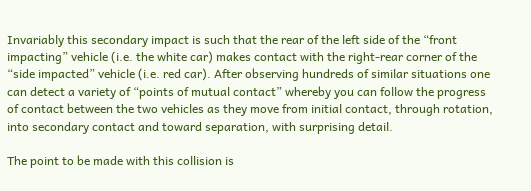Invariably this secondary impact is such that the rear of the left side of the “front impacting” vehicle (i.e. the white car) makes contact with the right-rear corner of the “side impacted” vehicle (i.e. red car). After observing hundreds of similar situations one can detect a variety of “points of mutual contact” whereby you can follow the progress of contact between the two vehicles as they move from initial contact, through rotation, into secondary contact and toward separation, with surprising detail.

The point to be made with this collision is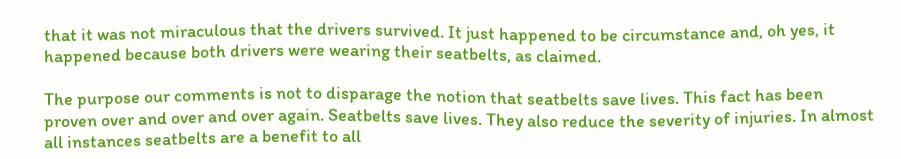that it was not miraculous that the drivers survived. It just happened to be circumstance and, oh yes, it happened because both drivers were wearing their seatbelts, as claimed.

The purpose our comments is not to disparage the notion that seatbelts save lives. This fact has been proven over and over and over again. Seatbelts save lives. They also reduce the severity of injuries. In almost all instances seatbelts are a benefit to all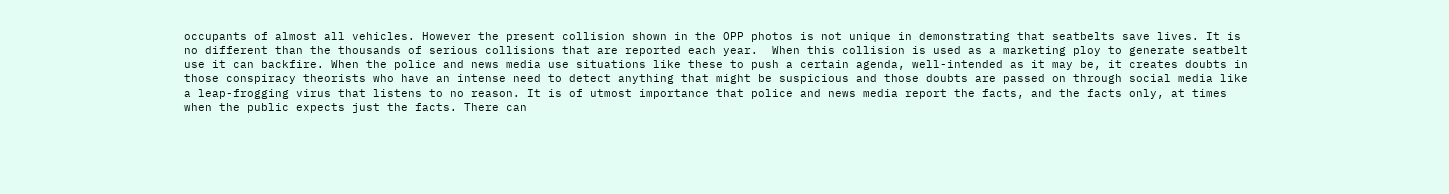occupants of almost all vehicles. However the present collision shown in the OPP photos is not unique in demonstrating that seatbelts save lives. It is no different than the thousands of serious collisions that are reported each year.  When this collision is used as a marketing ploy to generate seatbelt use it can backfire. When the police and news media use situations like these to push a certain agenda, well-intended as it may be, it creates doubts in those conspiracy theorists who have an intense need to detect anything that might be suspicious and those doubts are passed on through social media like a leap-frogging virus that listens to no reason. It is of utmost importance that police and news media report the facts, and the facts only, at times when the public expects just the facts. There can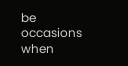be occasions when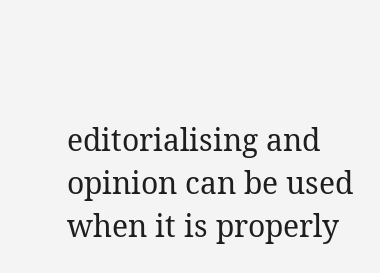editorialising and opinion can be used when it is properly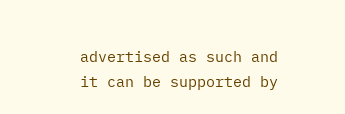advertised as such and it can be supported by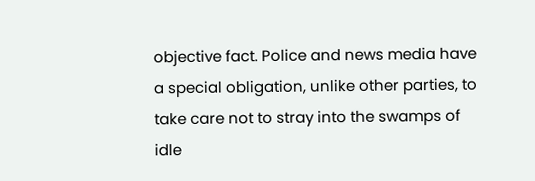objective fact. Police and news media have a special obligation, unlike other parties, to take care not to stray into the swamps of idle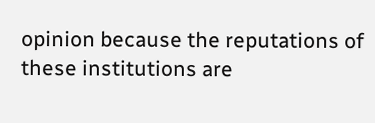opinion because the reputations of these institutions are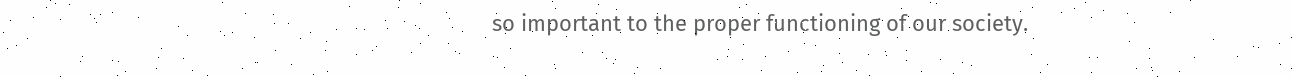so important to the proper functioning of our society.